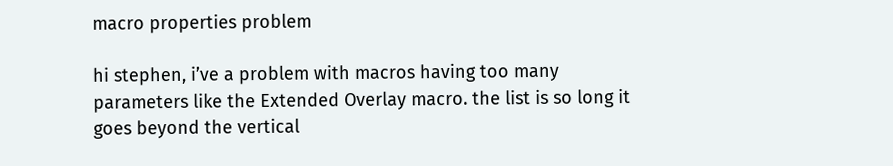macro properties problem

hi stephen, i’ve a problem with macros having too many parameters like the Extended Overlay macro. the list is so long it goes beyond the vertical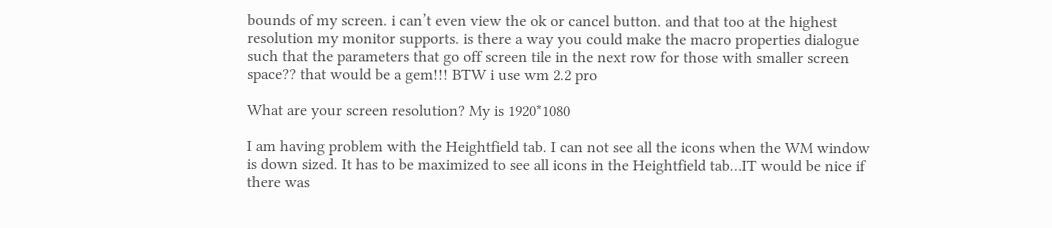bounds of my screen. i can’t even view the ok or cancel button. and that too at the highest resolution my monitor supports. is there a way you could make the macro properties dialogue such that the parameters that go off screen tile in the next row for those with smaller screen space?? that would be a gem!!! BTW i use wm 2.2 pro

What are your screen resolution? My is 1920*1080

I am having problem with the Heightfield tab. I can not see all the icons when the WM window is down sized. It has to be maximized to see all icons in the Heightfield tab…IT would be nice if there was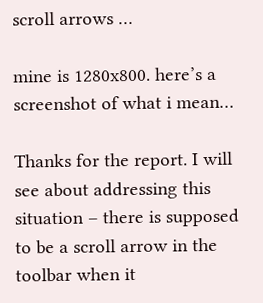scroll arrows …

mine is 1280x800. here’s a screenshot of what i mean…

Thanks for the report. I will see about addressing this situation – there is supposed to be a scroll arrow in the toolbar when it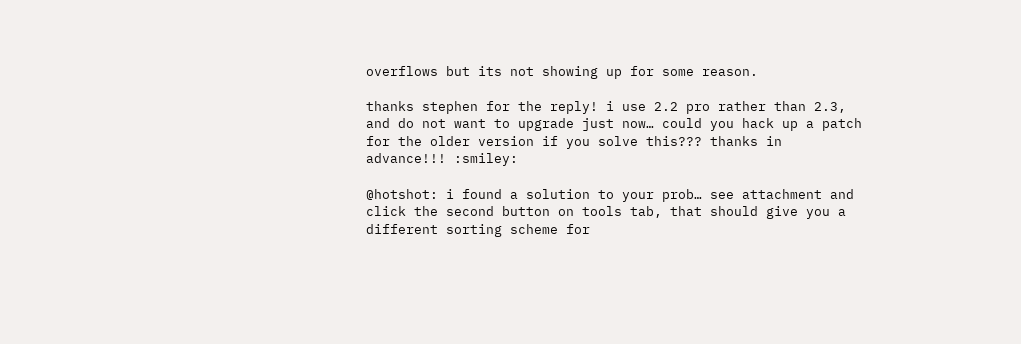overflows but its not showing up for some reason.

thanks stephen for the reply! i use 2.2 pro rather than 2.3, and do not want to upgrade just now… could you hack up a patch for the older version if you solve this??? thanks in advance!!! :smiley:

@hotshot: i found a solution to your prob… see attachment and click the second button on tools tab, that should give you a different sorting scheme for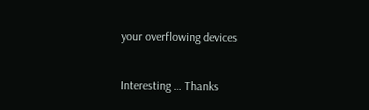your overflowing devices

Interesting … Thanks